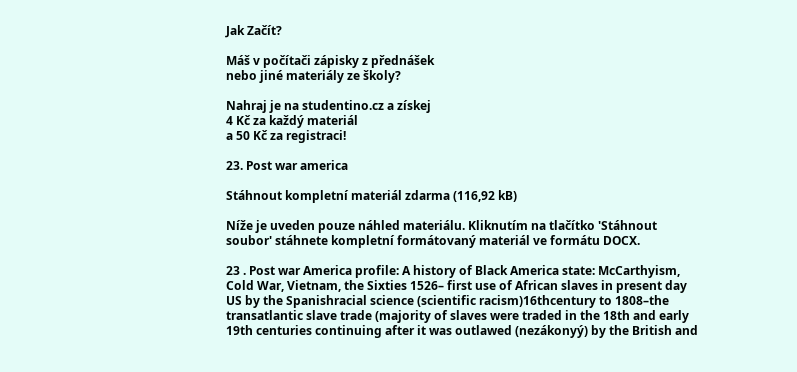Jak Začít?

Máš v počítači zápisky z přednášek
nebo jiné materiály ze školy?

Nahraj je na studentino.cz a získej
4 Kč za každý materiál
a 50 Kč za registraci!

23. Post war america

Stáhnout kompletní materiál zdarma (116,92 kB)

Níže je uveden pouze náhled materiálu. Kliknutím na tlačítko 'Stáhnout soubor' stáhnete kompletní formátovaný materiál ve formátu DOCX.

23 . Post war America profile: A history of Black America state: McCarthyism, Cold War, Vietnam, the Sixties 1526– first use of African slaves in present day US by the Spanishracial science (scientific racism)16thcentury to 1808–the transatlantic slave trade (majority of slaves were traded in the 18th and early 19th centuries continuing after it was outlawed (nezákonyý) by the British and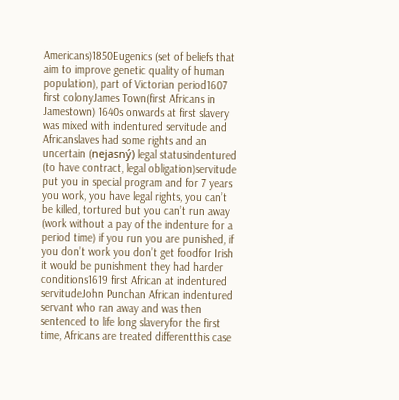Americans)1850Eugenics (set of beliefs that aim to improve genetic quality of human population), part of Victorian period1607 first colonyJames Town(first Africans in Jamestown) 1640s onwards at first slavery was mixed with indentured servitude and Africanslaves had some rights and an uncertain (nejasný) legal statusindentured (to have contract, legal obligation)servitude put you in special program and for 7 years you work, you have legal rights, you can’t be killed, tortured but you can’t run away (work without a pay of the indenture for a period time) if you run you are punished, if you don’t work you don’t get foodfor Irish it would be punishment they had harder conditions1619 first African at indentured servitudeJohn Punchan African indentured servant who ran away and was then sentenced to life long slaveryfor the first time, Africans are treated differentthis case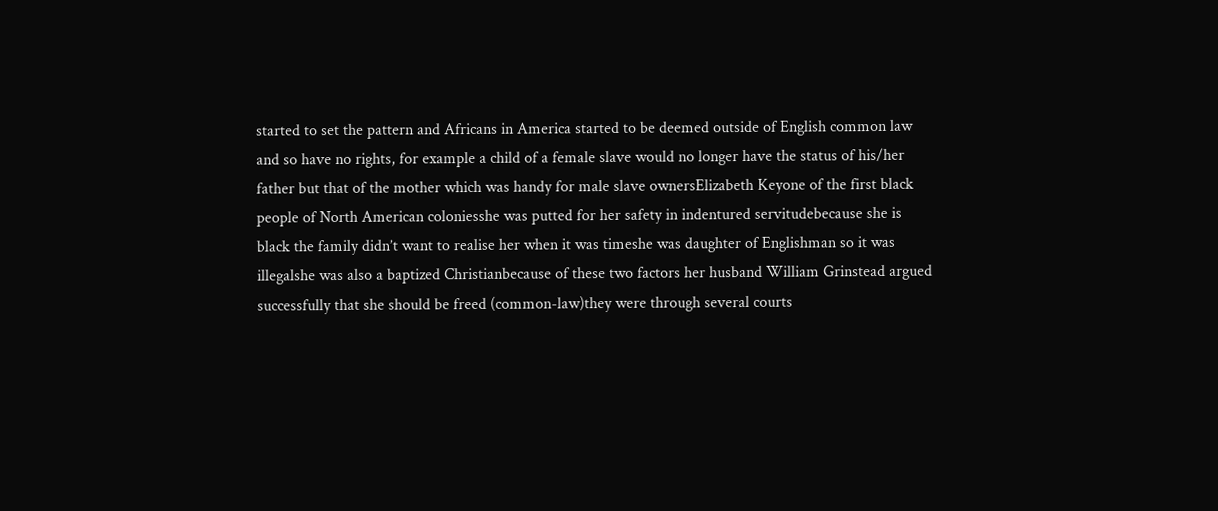started to set the pattern and Africans in America started to be deemed outside of English common law and so have no rights, for example a child of a female slave would no longer have the status of his/her father but that of the mother which was handy for male slave ownersElizabeth Keyone of the first black people of North American coloniesshe was putted for her safety in indentured servitudebecause she is black the family didn’t want to realise her when it was timeshe was daughter of Englishman so it was illegalshe was also a baptized Christianbecause of these two factors her husband William Grinstead argued successfully that she should be freed (common-law)they were through several courts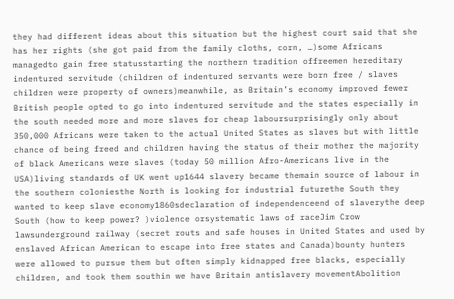they had different ideas about this situation but the highest court said that she has her rights (she got paid from the family cloths, corn, …)some Africans managedto gain free statusstarting the northern tradition offreemen hereditary indentured servitude (children of indentured servants were born free / slaves children were property of owners)meanwhile, as Britain’s economy improved fewer British people opted to go into indentured servitude and the states especially in the south needed more and more slaves for cheap laboursurprisingly only about 350,000 Africans were taken to the actual United States as slaves but with little chance of being freed and children having the status of their mother the majority of black Americans were slaves (today 50 million Afro-Americans live in the USA)living standards of UK went up1644 slavery became themain source of labour in the southern coloniesthe North is looking for industrial futurethe South they wanted to keep slave economy1860sdeclaration of independenceend of slaverythe deep South (how to keep power? )violence orsystematic laws of raceJim Crow lawsunderground railway (secret routs and safe houses in United States and used by enslaved African American to escape into free states and Canada)bounty hunters were allowed to pursue them but often simply kidnapped free blacks, especially children, and took them southin we have Britain antislavery movementAbolition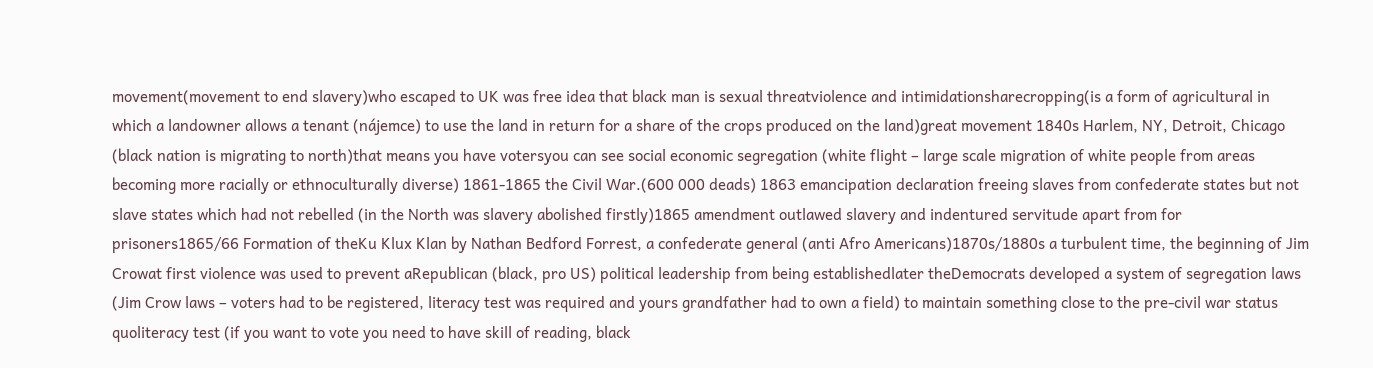movement(movement to end slavery)who escaped to UK was free idea that black man is sexual threatviolence and intimidationsharecropping(is a form of agricultural in which a landowner allows a tenant (nájemce) to use the land in return for a share of the crops produced on the land)great movement 1840s Harlem, NY, Detroit, Chicago (black nation is migrating to north)that means you have votersyou can see social economic segregation (white flight – large scale migration of white people from areas becoming more racially or ethnoculturally diverse) 1861-1865 the Civil War.(600 000 deads) 1863 emancipation declaration freeing slaves from confederate states but not slave states which had not rebelled (in the North was slavery abolished firstly)1865 amendment outlawed slavery and indentured servitude apart from for prisoners1865/66 Formation of theKu Klux Klan by Nathan Bedford Forrest, a confederate general (anti Afro Americans)1870s/1880s a turbulent time, the beginning of Jim Crowat first violence was used to prevent aRepublican (black, pro US) political leadership from being establishedlater theDemocrats developed a system of segregation laws (Jim Crow laws – voters had to be registered, literacy test was required and yours grandfather had to own a field) to maintain something close to the pre-civil war status quoliteracy test (if you want to vote you need to have skill of reading, black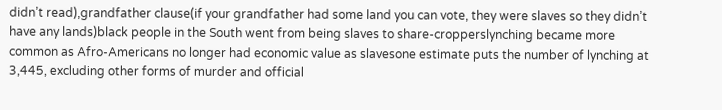didn’t read),grandfather clause(if your grandfather had some land you can vote, they were slaves so they didn’t have any lands)black people in the South went from being slaves to share-cropperslynching became more common as Afro-Americans no longer had economic value as slavesone estimate puts the number of lynching at 3,445, excluding other forms of murder and official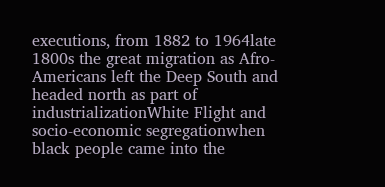executions, from 1882 to 1964late 1800s the great migration as Afro-Americans left the Deep South and headed north as part of industrializationWhite Flight and socio-economic segregationwhen black people came into the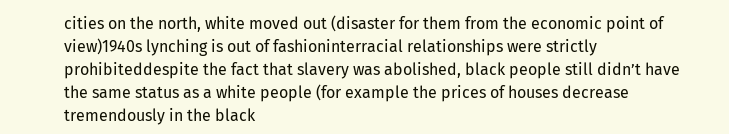cities on the north, white moved out (disaster for them from the economic point of view)1940s lynching is out of fashioninterracial relationships were strictly prohibiteddespite the fact that slavery was abolished, black people still didn’t have the same status as a white people (for example the prices of houses decrease tremendously in the black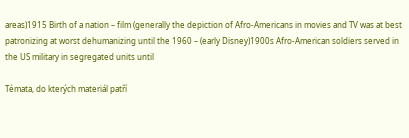areas)1915 Birth of a nation – film (generally the depiction of Afro-Americans in movies and TV was at best patronizing at worst dehumanizing until the 1960 – (early Disney)1900s Afro-American soldiers served in the US military in segregated units until

Témata, do kterých materiál patří